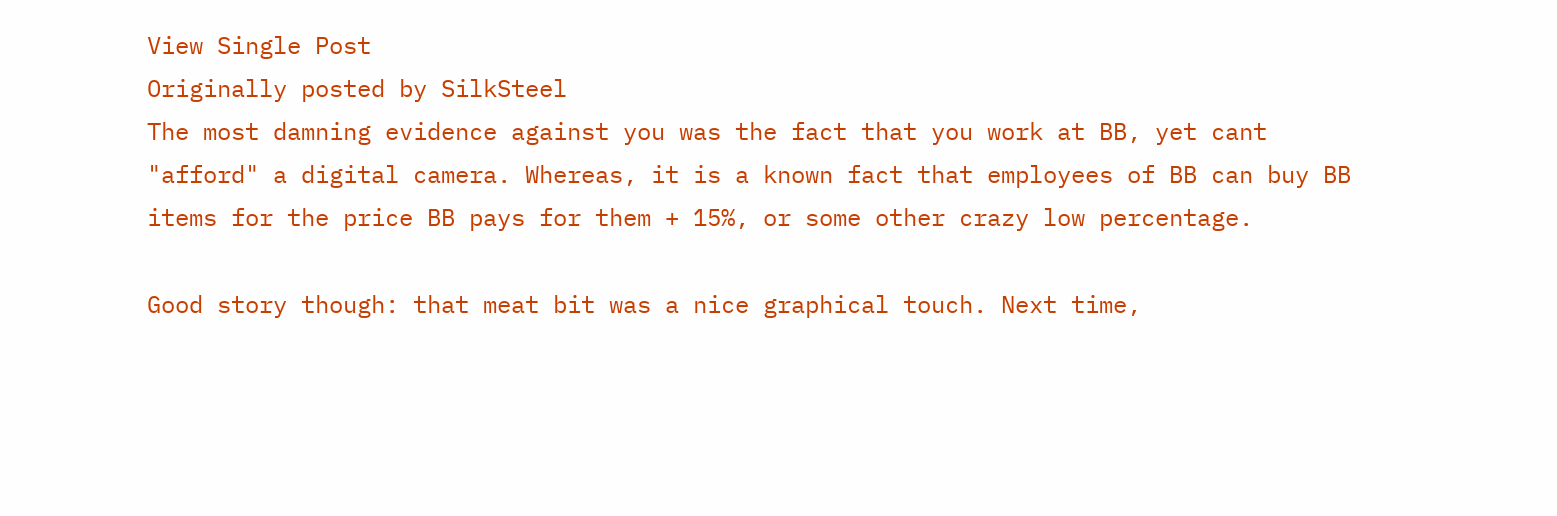View Single Post
Originally posted by SilkSteel
The most damning evidence against you was the fact that you work at BB, yet cant "afford" a digital camera. Whereas, it is a known fact that employees of BB can buy BB items for the price BB pays for them + 15%, or some other crazy low percentage.

Good story though: that meat bit was a nice graphical touch. Next time,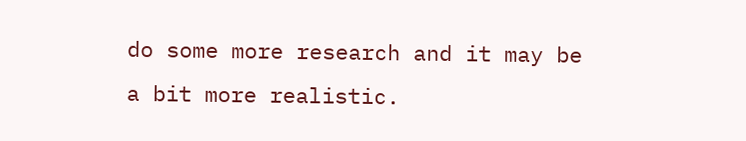do some more research and it may be a bit more realistic.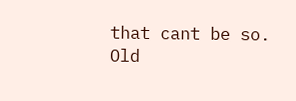that cant be so.
Old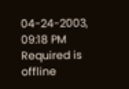04-24-2003, 09:18 PM Required is offline